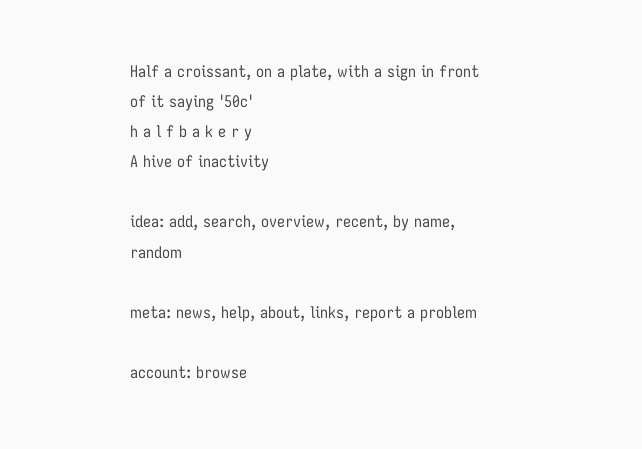Half a croissant, on a plate, with a sign in front of it saying '50c'
h a l f b a k e r y
A hive of inactivity

idea: add, search, overview, recent, by name, random

meta: news, help, about, links, report a problem

account: browse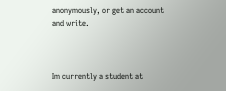anonymously, or get an account and write.



Im currently a student at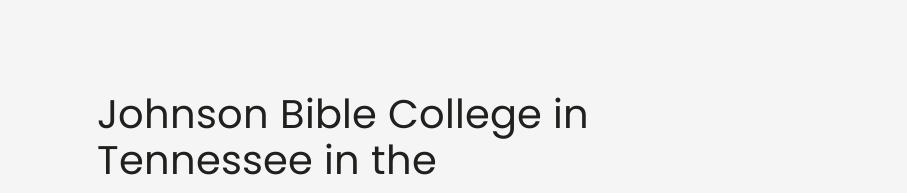Johnson Bible College in Tennessee in the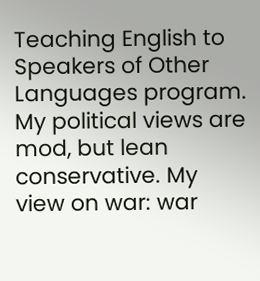Teaching English to Speakers of Other Languages program. My political views are mod, but lean conservative. My view on war: war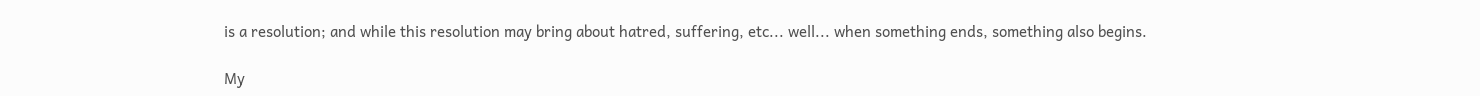is a resolution; and while this resolution may bring about hatred, suffering, etc... well... when something ends, something also begins.

My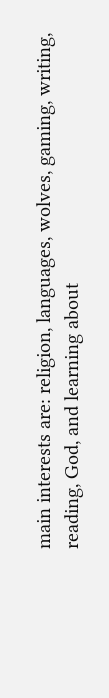main interests are: religion, languages, wolves, gaming, writing, reading, God, and learning about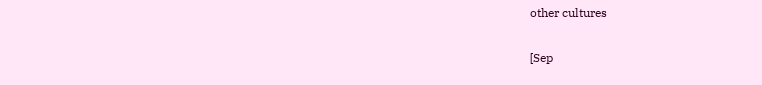other cultures

[Sep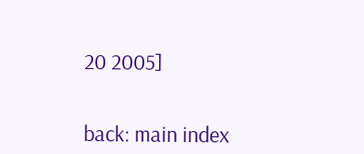20 2005]


back: main index